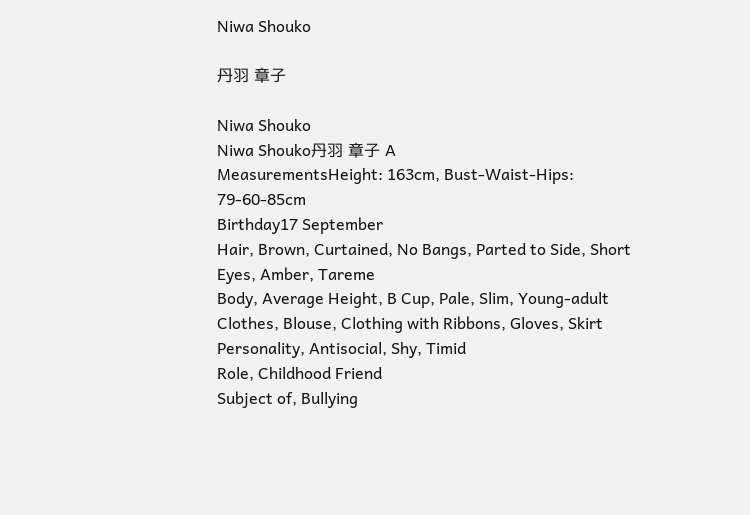Niwa Shouko

丹羽 章子

Niwa Shouko
Niwa Shouko丹羽 章子 A
MeasurementsHeight: 163cm, Bust-Waist-Hips: 79-60-85cm
Birthday17 September
Hair, Brown, Curtained, No Bangs, Parted to Side, Short
Eyes, Amber, Tareme
Body, Average Height, B Cup, Pale, Slim, Young-adult
Clothes, Blouse, Clothing with Ribbons, Gloves, Skirt
Personality, Antisocial, Shy, Timid
Role, Childhood Friend
Subject of, Bullying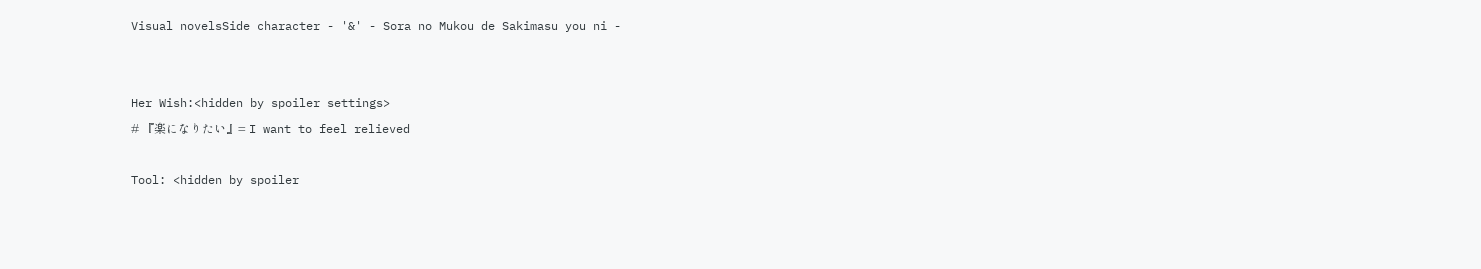Visual novelsSide character - '&' - Sora no Mukou de Sakimasu you ni -


Her Wish:<hidden by spoiler settings>
# 『楽になりたい』= I want to feel relieved

Tool: <hidden by spoiler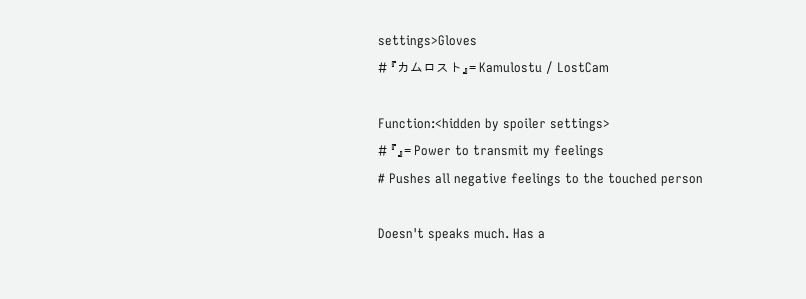settings>Gloves
# 『カムロスト』= Kamulostu / LostCam

Function:<hidden by spoiler settings>
# 『』= Power to transmit my feelings
# Pushes all negative feelings to the touched person

Doesn't speaks much. Has a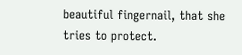beautiful fingernail, that she tries to protect.